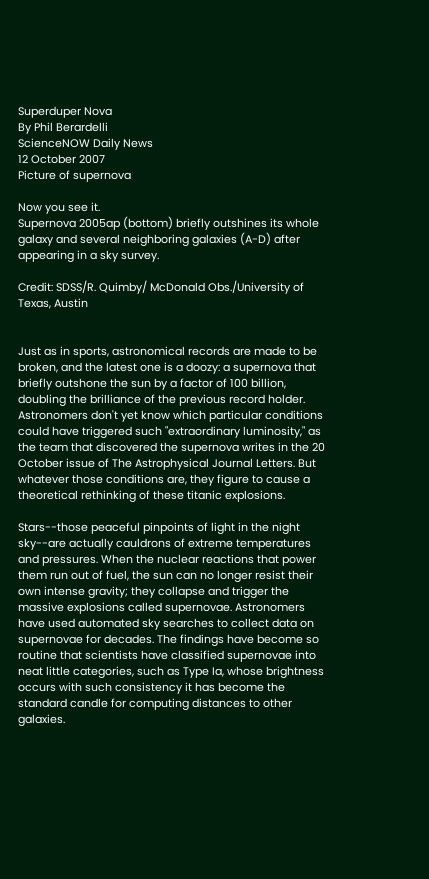Superduper Nova
By Phil Berardelli
ScienceNOW Daily News
12 October 2007
Picture of supernova

Now you see it.
Supernova 2005ap (bottom) briefly outshines its whole galaxy and several neighboring galaxies (A-D) after appearing in a sky survey.

Credit: SDSS/R. Quimby/ McDonald Obs./University of Texas, Austin


Just as in sports, astronomical records are made to be broken, and the latest one is a doozy: a supernova that briefly outshone the sun by a factor of 100 billion, doubling the brilliance of the previous record holder. Astronomers don't yet know which particular conditions could have triggered such "extraordinary luminosity," as the team that discovered the supernova writes in the 20 October issue of The Astrophysical Journal Letters. But whatever those conditions are, they figure to cause a theoretical rethinking of these titanic explosions.

Stars--those peaceful pinpoints of light in the night sky--are actually cauldrons of extreme temperatures and pressures. When the nuclear reactions that power them run out of fuel, the sun can no longer resist their own intense gravity; they collapse and trigger the massive explosions called supernovae. Astronomers have used automated sky searches to collect data on supernovae for decades. The findings have become so routine that scientists have classified supernovae into neat little categories, such as Type Ia, whose brightness occurs with such consistency it has become the standard candle for computing distances to other galaxies.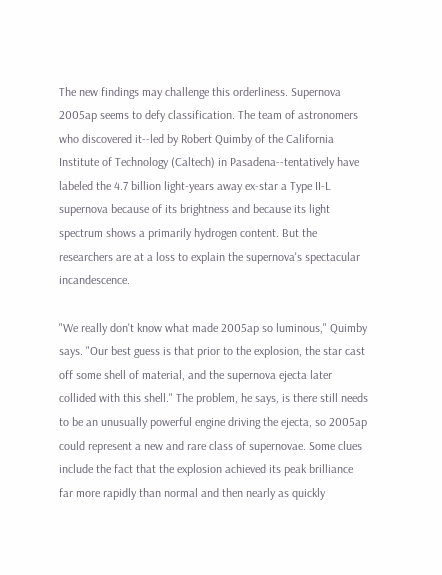The new findings may challenge this orderliness. Supernova 2005ap seems to defy classification. The team of astronomers who discovered it--led by Robert Quimby of the California Institute of Technology (Caltech) in Pasadena--tentatively have labeled the 4.7 billion light-years away ex-star a Type II-L supernova because of its brightness and because its light spectrum shows a primarily hydrogen content. But the researchers are at a loss to explain the supernova's spectacular incandescence.

"We really don't know what made 2005ap so luminous," Quimby says. "Our best guess is that prior to the explosion, the star cast off some shell of material, and the supernova ejecta later collided with this shell." The problem, he says, is there still needs to be an unusually powerful engine driving the ejecta, so 2005ap could represent a new and rare class of supernovae. Some clues include the fact that the explosion achieved its peak brilliance far more rapidly than normal and then nearly as quickly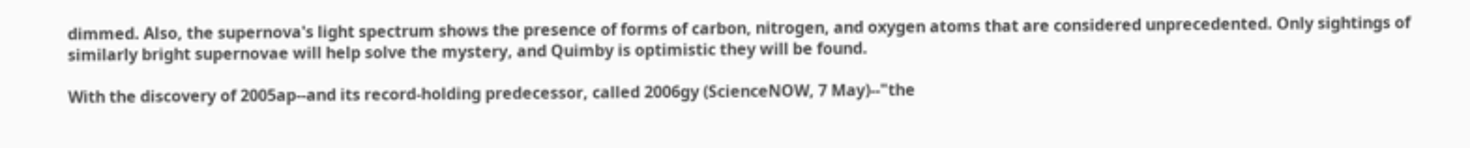dimmed. Also, the supernova's light spectrum shows the presence of forms of carbon, nitrogen, and oxygen atoms that are considered unprecedented. Only sightings of similarly bright supernovae will help solve the mystery, and Quimby is optimistic they will be found.

With the discovery of 2005ap--and its record-holding predecessor, called 2006gy (ScienceNOW, 7 May)--"the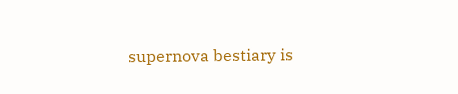supernova bestiary is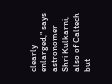clearly enlarged," says astronomer Shri Kulkarni, also of Caltech but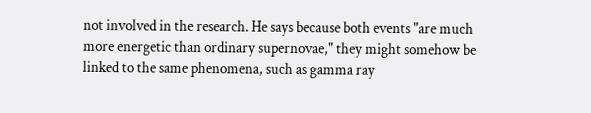not involved in the research. He says because both events "are much more energetic than ordinary supernovae," they might somehow be linked to the same phenomena, such as gamma ray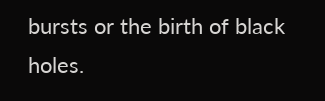bursts or the birth of black holes.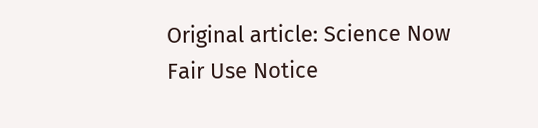Original article: Science Now
Fair Use Notice